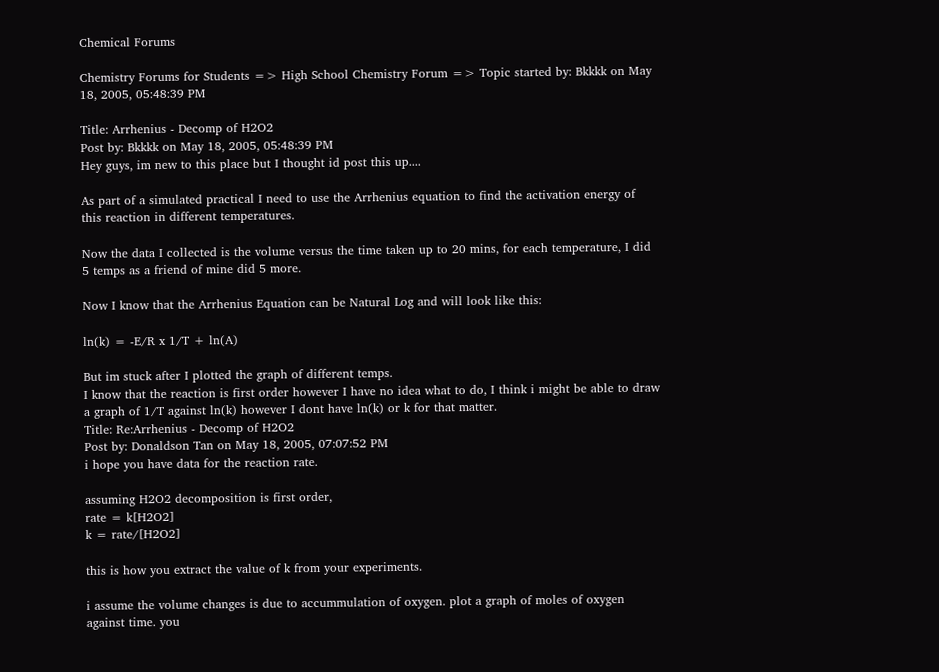Chemical Forums

Chemistry Forums for Students => High School Chemistry Forum => Topic started by: Bkkkk on May 18, 2005, 05:48:39 PM

Title: Arrhenius - Decomp of H2O2
Post by: Bkkkk on May 18, 2005, 05:48:39 PM
Hey guys, im new to this place but I thought id post this up....

As part of a simulated practical I need to use the Arrhenius equation to find the activation energy of this reaction in different temperatures.

Now the data I collected is the volume versus the time taken up to 20 mins, for each temperature, I did 5 temps as a friend of mine did 5 more.

Now I know that the Arrhenius Equation can be Natural Log and will look like this:

ln(k) = -E/R x 1/T + ln(A)

But im stuck after I plotted the graph of different temps.
I know that the reaction is first order however I have no idea what to do, I think i might be able to draw a graph of 1/T against ln(k) however I dont have ln(k) or k for that matter.
Title: Re:Arrhenius - Decomp of H2O2
Post by: Donaldson Tan on May 18, 2005, 07:07:52 PM
i hope you have data for the reaction rate.

assuming H2O2 decomposition is first order,
rate = k[H2O2]
k = rate/[H2O2]

this is how you extract the value of k from your experiments.

i assume the volume changes is due to accummulation of oxygen. plot a graph of moles of oxygen against time. you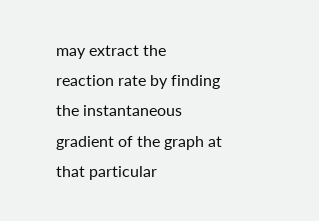may extract the reaction rate by finding the instantaneous gradient of the graph at that particular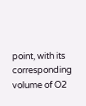point, with its corresponding volume of O2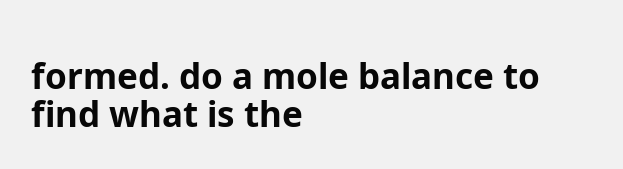formed. do a mole balance to find what is the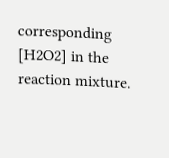corresponding [H2O2] in the reaction mixture.